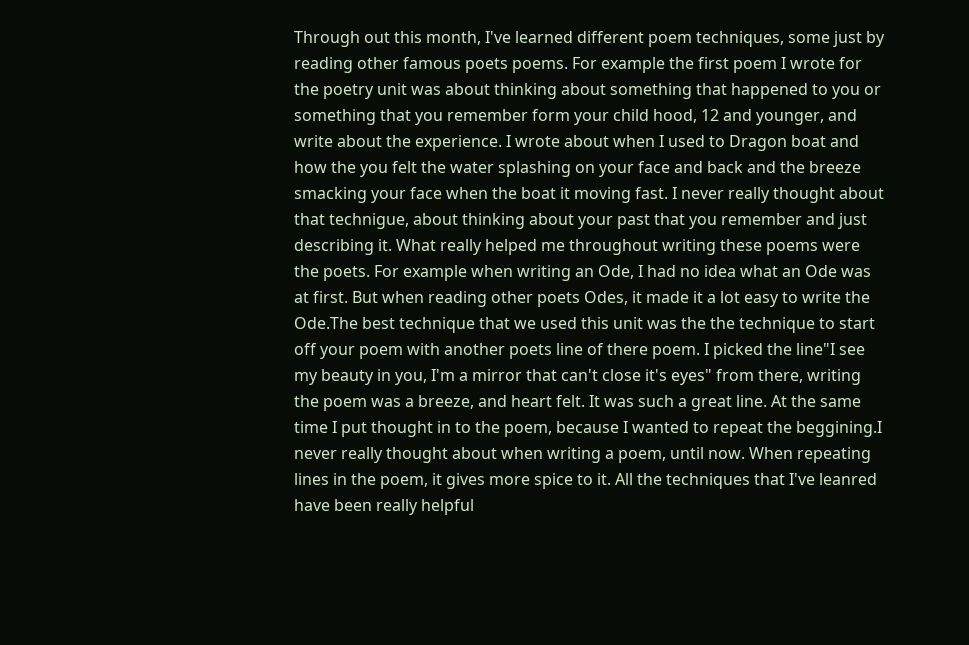Through out this month, I've learned different poem techniques, some just by reading other famous poets poems. For example the first poem I wrote for the poetry unit was about thinking about something that happened to you or something that you remember form your child hood, 12 and younger, and write about the experience. I wrote about when I used to Dragon boat and how the you felt the water splashing on your face and back and the breeze smacking your face when the boat it moving fast. I never really thought about that technigue, about thinking about your past that you remember and just describing it. What really helped me throughout writing these poems were the poets. For example when writing an Ode, I had no idea what an Ode was at first. But when reading other poets Odes, it made it a lot easy to write the Ode.The best technique that we used this unit was the the technique to start off your poem with another poets line of there poem. I picked the line"I see my beauty in you, I'm a mirror that can't close it's eyes" from there, writing the poem was a breeze, and heart felt. It was such a great line. At the same time I put thought in to the poem, because I wanted to repeat the beggining.I never really thought about when writing a poem, until now. When repeating lines in the poem, it gives more spice to it. All the techniques that I've leanred have been really helpful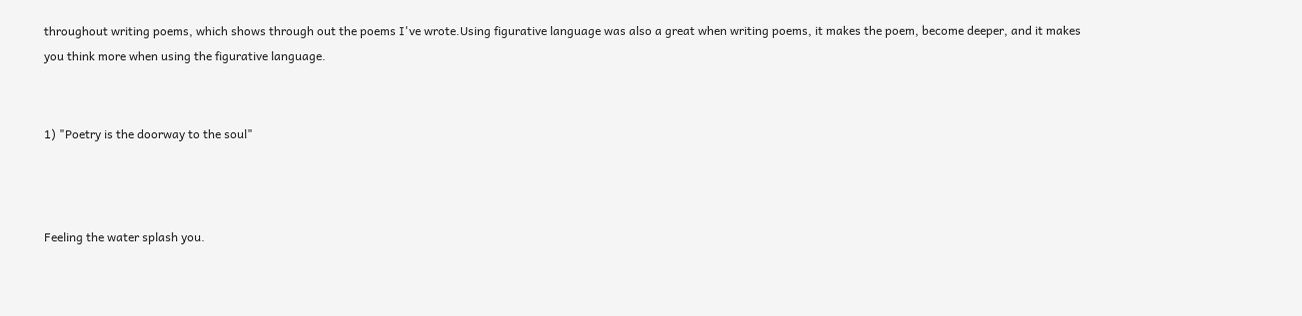throughout writing poems, which shows through out the poems I've wrote.Using figurative language was also a great when writing poems, it makes the poem, become deeper, and it makes you think more when using the figurative language.


1) "Poetry is the doorway to the soul"



Feeling the water splash you.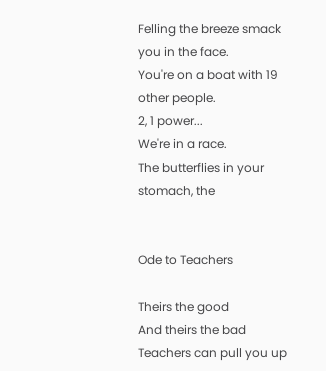Felling the breeze smack you in the face.
You're on a boat with 19 other people.
2, 1 power...
We're in a race.
The butterflies in your stomach, the


Ode to Teachers

Theirs the good
And theirs the bad
Teachers can pull you up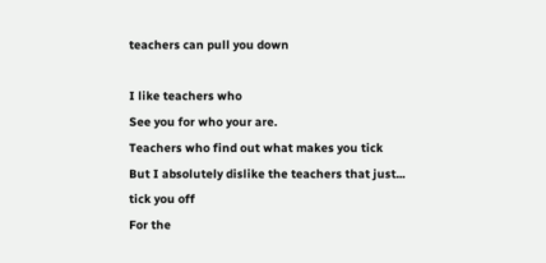teachers can pull you down

I like teachers who
See you for who your are.
Teachers who find out what makes you tick
But I absolutely dislike the teachers that just...
tick you off
For the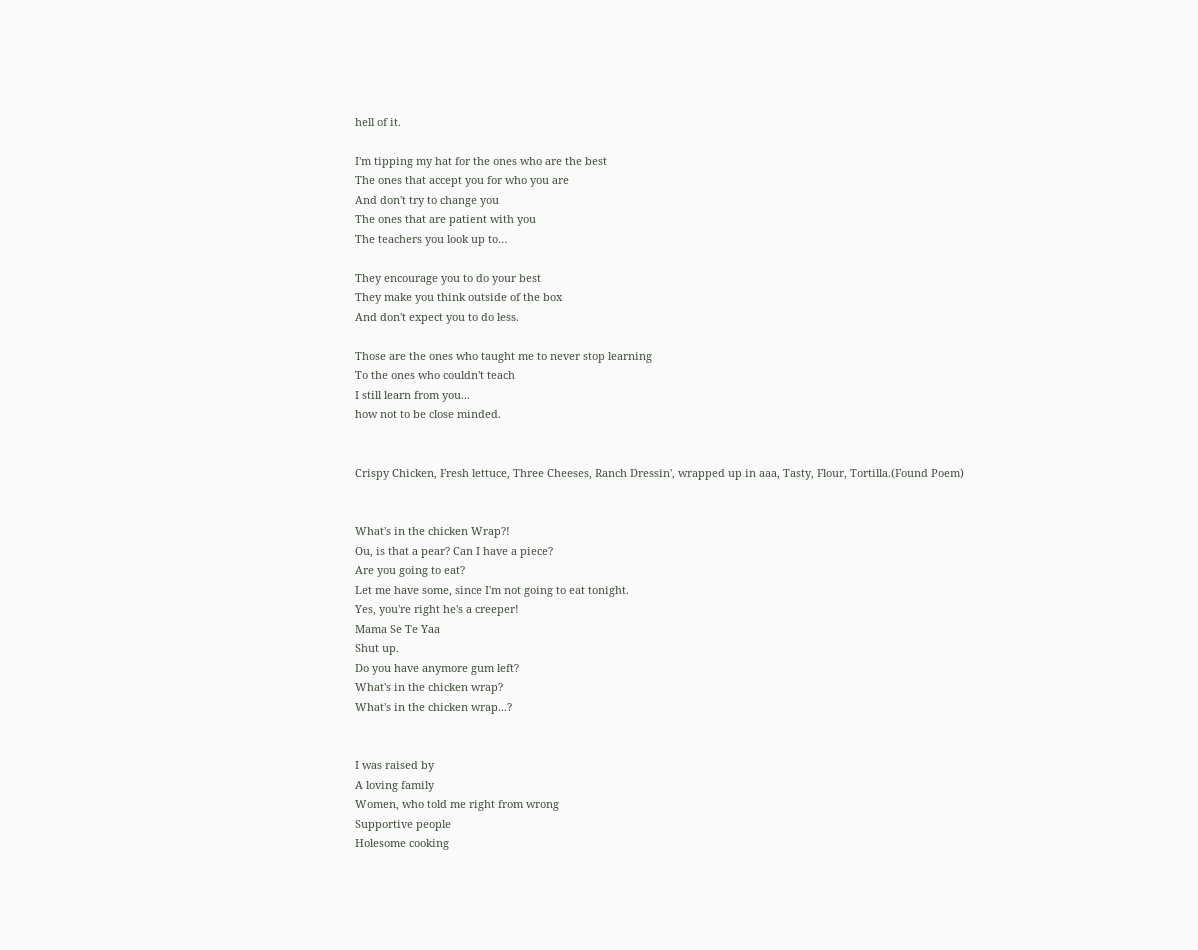hell of it.

I'm tipping my hat for the ones who are the best
The ones that accept you for who you are
And don't try to change you
The ones that are patient with you
The teachers you look up to…

They encourage you to do your best
They make you think outside of the box
And don't expect you to do less.

Those are the ones who taught me to never stop learning
To the ones who couldn't teach
I still learn from you...
how not to be close minded.


Crispy Chicken, Fresh lettuce, Three Cheeses, Ranch Dressin', wrapped up in aaa, Tasty, Flour, Tortilla.(Found Poem)


What's in the chicken Wrap?!
Ou, is that a pear? Can I have a piece?
Are you going to eat?
Let me have some, since I'm not going to eat tonight.
Yes, you're right he's a creeper!
Mama Se Te Yaa
Shut up.
Do you have anymore gum left?
What's in the chicken wrap?
What's in the chicken wrap...?


I was raised by
A loving family
Women, who told me right from wrong
Supportive people
Holesome cooking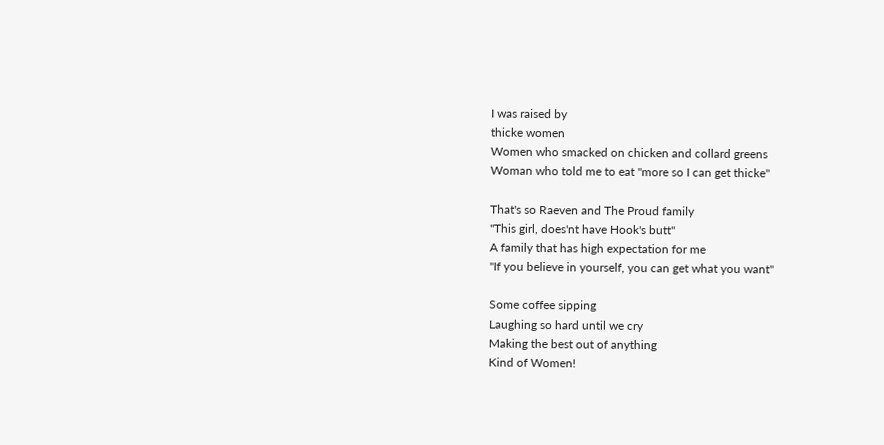I was raised by
thicke women
Women who smacked on chicken and collard greens
Woman who told me to eat "more so I can get thicke"

That's so Raeven and The Proud family
"This girl, does'nt have Hook's butt"
A family that has high expectation for me
"If you believe in yourself, you can get what you want"

Some coffee sipping
Laughing so hard until we cry
Making the best out of anything
Kind of Women!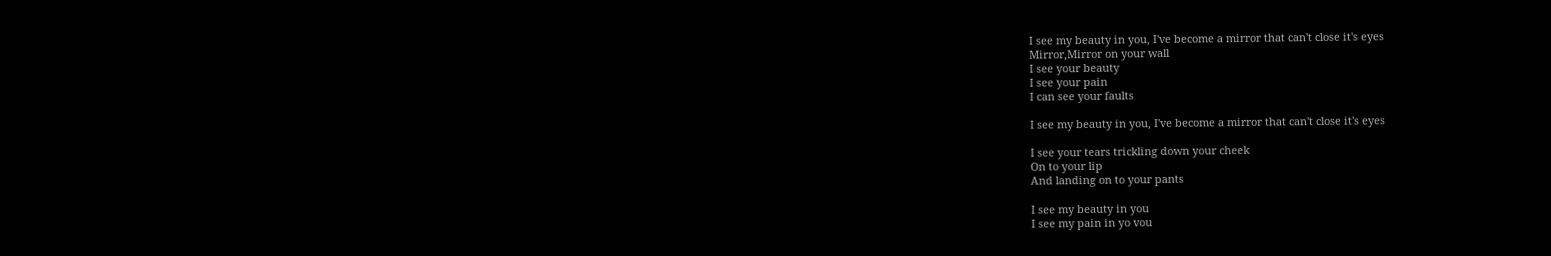I see my beauty in you, I've become a mirror that can't close it's eyes
Mirror,Mirror on your wall
I see your beauty
I see your pain
I can see your faults

I see my beauty in you, I've become a mirror that can't close it's eyes

I see your tears trickling down your cheek
On to your lip
And landing on to your pants

I see my beauty in you
I see my pain in yo vou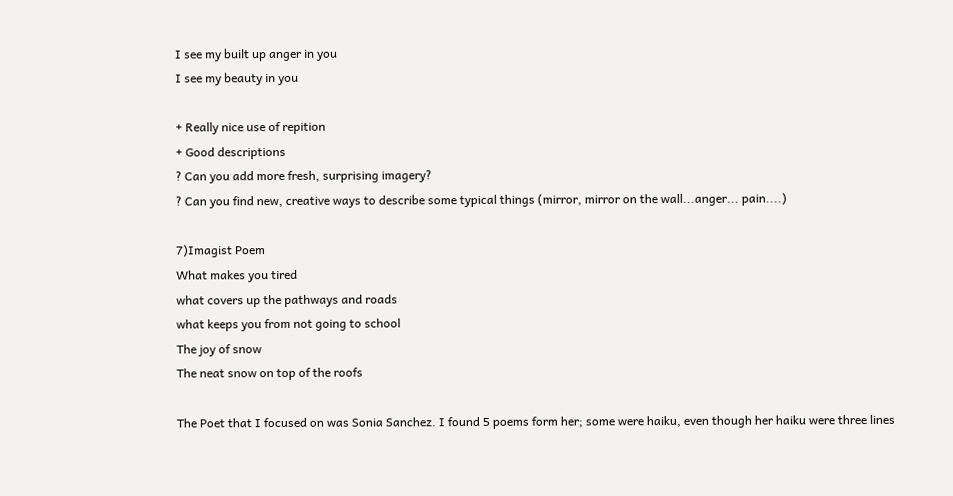I see my built up anger in you
I see my beauty in you

+ Really nice use of repition
+ Good descriptions
? Can you add more fresh, surprising imagery?
? Can you find new, creative ways to describe some typical things (mirror, mirror on the wall...anger... pain....)

7)Imagist Poem
What makes you tired
what covers up the pathways and roads
what keeps you from not going to school
The joy of snow
The neat snow on top of the roofs

The Poet that I focused on was Sonia Sanchez. I found 5 poems form her; some were haiku, even though her haiku were three lines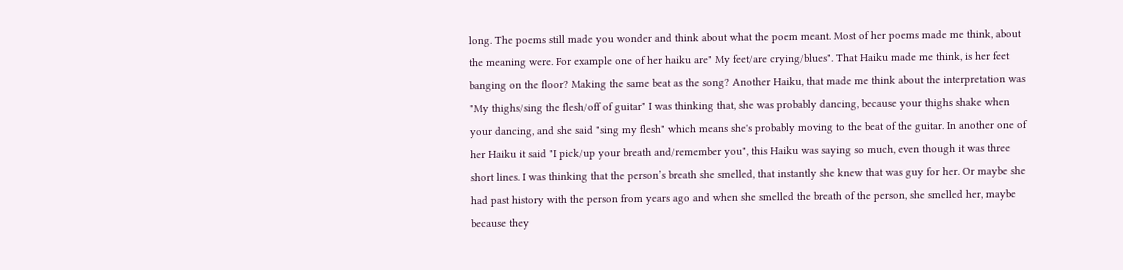long. The poems still made you wonder and think about what the poem meant. Most of her poems made me think, about the meaning were. For example one of her haiku are" My feet/are crying/blues". That Haiku made me think, is her feet banging on the floor? Making the same beat as the song? Another Haiku, that made me think about the interpretation was "My thighs/sing the flesh/off of guitar" I was thinking that, she was probably dancing, because your thighs shake when your dancing, and she said "sing my flesh" which means she's probably moving to the beat of the guitar. In another one of her Haiku it said "I pick/up your breath and/remember you", this Haiku was saying so much, even though it was three short lines. I was thinking that the person’s breath she smelled, that instantly she knew that was guy for her. Or maybe she had past history with the person from years ago and when she smelled the breath of the person, she smelled her, maybe because they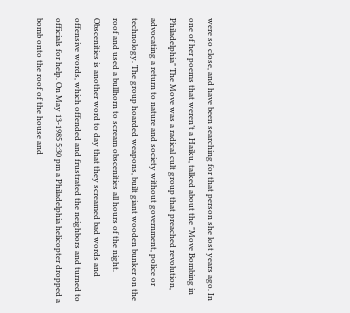were so close, and have been searching for that person she lost years ago. In one of her poems that weren’t a Haiku, talked about the "Move Bombing in Philadelphia" The Move was a radical cult group that preached revolution, advocating a return to nature and society without government, police or technology. The group hoarded weapons, built giant wooden bunker on the roof and used a bullhorn to scream obscenities all hours of the night. Obscenities is another word to day that they screamed bad words and offensive words, which offended and frustrated the neighbors and turned to officials for help. On May 13-1985 5:30 pm a Philadelphia helicopter dropped a bomb onto the roof of the house and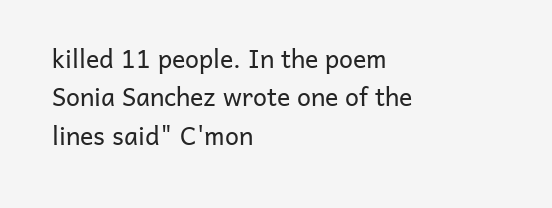killed 11 people. In the poem Sonia Sanchez wrote one of the lines said" C'mon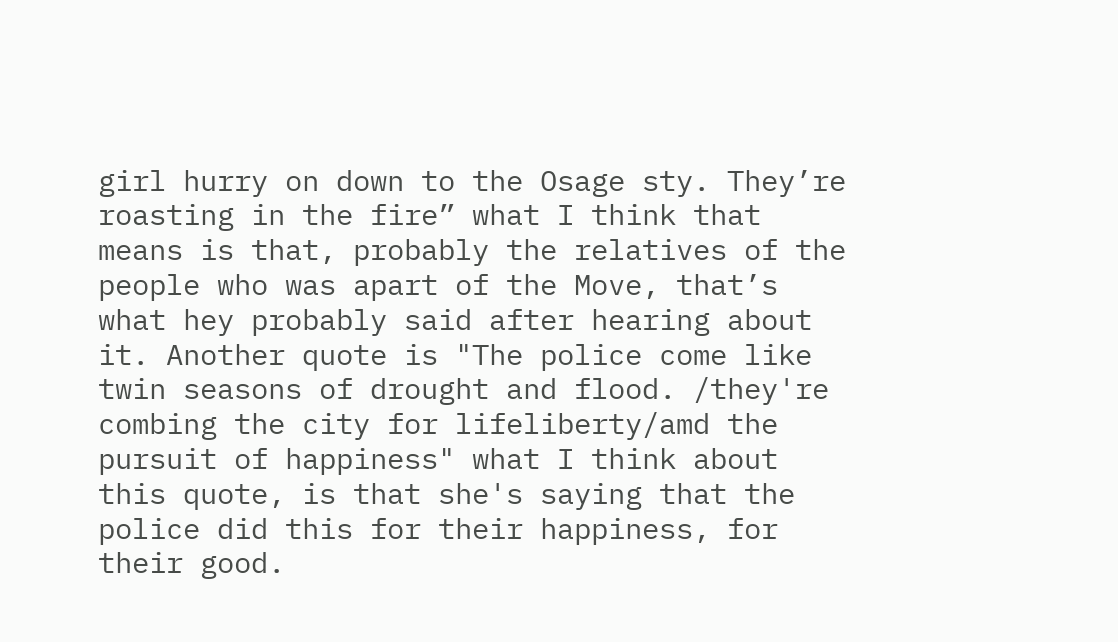girl hurry on down to the Osage sty. They’re roasting in the fire” what I think that means is that, probably the relatives of the people who was apart of the Move, that’s what hey probably said after hearing about it. Another quote is "The police come like twin seasons of drought and flood. /they're combing the city for lifeliberty/amd the pursuit of happiness" what I think about this quote, is that she's saying that the police did this for their happiness, for their good.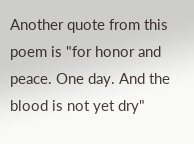Another quote from this poem is "for honor and peace. One day. And the blood is not yet dry"